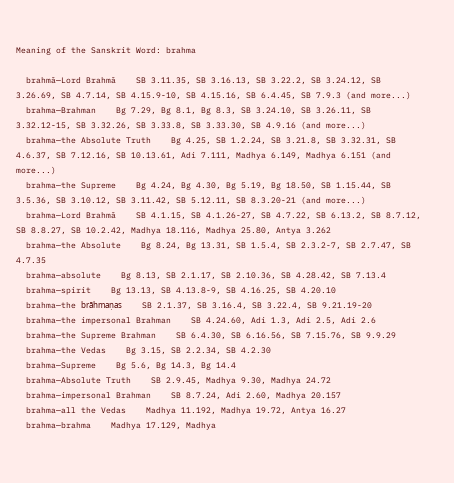Meaning of the Sanskrit Word: brahma

  brahmā—Lord Brahmā    SB 3.11.35, SB 3.16.13, SB 3.22.2, SB 3.24.12, SB 3.26.69, SB 4.7.14, SB 4.15.9-10, SB 4.15.16, SB 6.4.45, SB 7.9.3 (and more...)
  brahma—Brahman    Bg 7.29, Bg 8.1, Bg 8.3, SB 3.24.10, SB 3.26.11, SB 3.32.12-15, SB 3.32.26, SB 3.33.8, SB 3.33.30, SB 4.9.16 (and more...)
  brahma—the Absolute Truth    Bg 4.25, SB 1.2.24, SB 3.21.8, SB 3.32.31, SB 4.6.37, SB 7.12.16, SB 10.13.61, Adi 7.111, Madhya 6.149, Madhya 6.151 (and more...)
  brahma—the Supreme    Bg 4.24, Bg 4.30, Bg 5.19, Bg 18.50, SB 1.15.44, SB 3.5.36, SB 3.10.12, SB 3.11.42, SB 5.12.11, SB 8.3.20-21 (and more...)
  brahma—Lord Brahmā    SB 4.1.15, SB 4.1.26-27, SB 4.7.22, SB 6.13.2, SB 8.7.12, SB 8.8.27, SB 10.2.42, Madhya 18.116, Madhya 25.80, Antya 3.262
  brahma—the Absolute    Bg 8.24, Bg 13.31, SB 1.5.4, SB 2.3.2-7, SB 2.7.47, SB 4.7.35
  brahma—absolute    Bg 8.13, SB 2.1.17, SB 2.10.36, SB 4.28.42, SB 7.13.4
  brahma—spirit    Bg 13.13, SB 4.13.8-9, SB 4.16.25, SB 4.20.10
  brahma—the brāhmaṇas    SB 2.1.37, SB 3.16.4, SB 3.22.4, SB 9.21.19-20
  brahma—the impersonal Brahman    SB 4.24.60, Adi 1.3, Adi 2.5, Adi 2.6
  brahma—the Supreme Brahman    SB 6.4.30, SB 6.16.56, SB 7.15.76, SB 9.9.29
  brahma—the Vedas    Bg 3.15, SB 2.2.34, SB 4.2.30
  brahma—Supreme    Bg 5.6, Bg 14.3, Bg 14.4
  brahma—Absolute Truth    SB 2.9.45, Madhya 9.30, Madhya 24.72
  brahma—impersonal Brahman    SB 8.7.24, Adi 2.60, Madhya 20.157
  brahma—all the Vedas    Madhya 11.192, Madhya 19.72, Antya 16.27
  brahma—brahma    Madhya 17.129, Madhya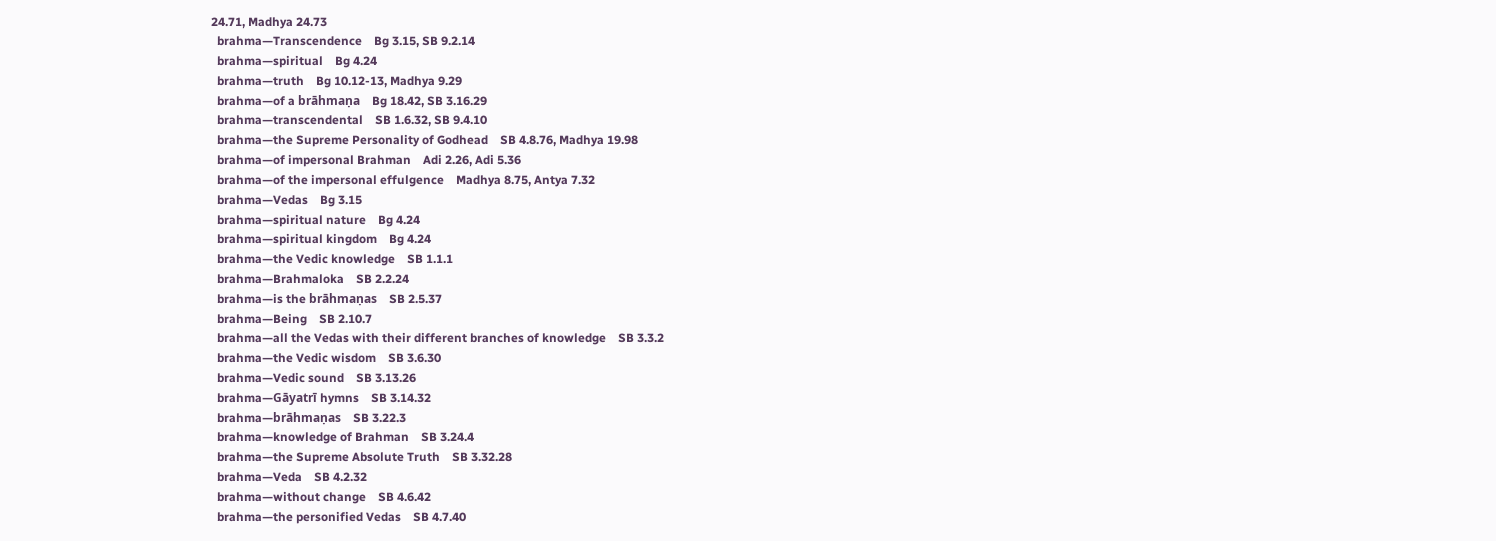24.71, Madhya 24.73
  brahma—Transcendence    Bg 3.15, SB 9.2.14
  brahma—spiritual    Bg 4.24
  brahma—truth    Bg 10.12-13, Madhya 9.29
  brahma—of a brāhmaṇa    Bg 18.42, SB 3.16.29
  brahma—transcendental    SB 1.6.32, SB 9.4.10
  brahma—the Supreme Personality of Godhead    SB 4.8.76, Madhya 19.98
  brahma—of impersonal Brahman    Adi 2.26, Adi 5.36
  brahma—of the impersonal effulgence    Madhya 8.75, Antya 7.32
  brahma—Vedas    Bg 3.15
  brahma—spiritual nature    Bg 4.24
  brahma—spiritual kingdom    Bg 4.24
  brahma—the Vedic knowledge    SB 1.1.1
  brahma—Brahmaloka    SB 2.2.24
  brahma—is the brāhmaṇas    SB 2.5.37
  brahma—Being    SB 2.10.7
  brahma—all the Vedas with their different branches of knowledge    SB 3.3.2
  brahma—the Vedic wisdom    SB 3.6.30
  brahma—Vedic sound    SB 3.13.26
  brahma—Gāyatrī hymns    SB 3.14.32
  brahma—brāhmaṇas    SB 3.22.3
  brahma—knowledge of Brahman    SB 3.24.4
  brahma—the Supreme Absolute Truth    SB 3.32.28
  brahma—Veda    SB 4.2.32
  brahma—without change    SB 4.6.42
  brahma—the personified Vedas    SB 4.7.40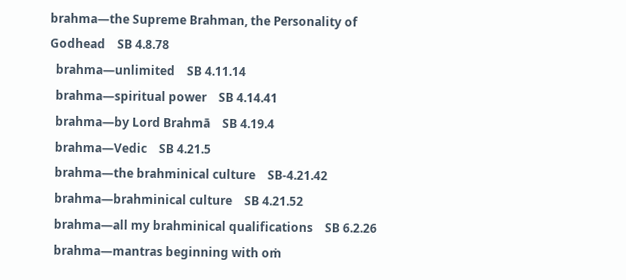brahma—the Supreme Brahman, the Personality of Godhead    SB 4.8.78
  brahma—unlimited    SB 4.11.14
  brahma—spiritual power    SB 4.14.41
  brahma—by Lord Brahmā    SB 4.19.4
  brahma—Vedic    SB 4.21.5
  brahma—the brahminical culture    SB-4.21.42
  brahma—brahminical culture    SB 4.21.52
  brahma—all my brahminical qualifications    SB 6.2.26
  brahma—mantras beginning with oṁ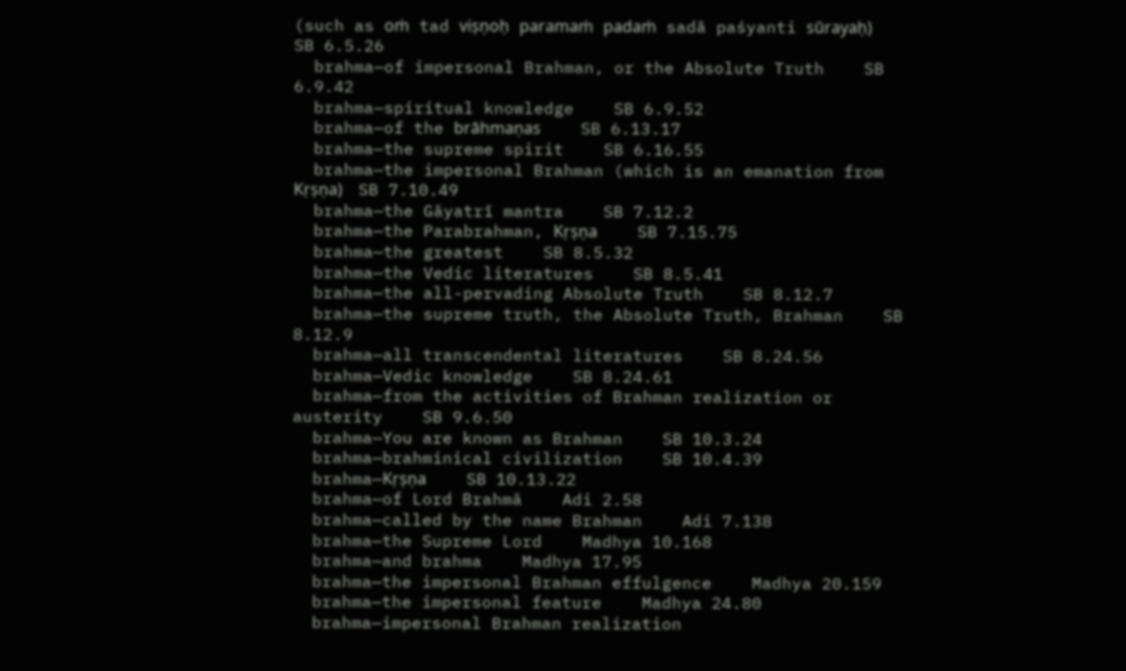(such as oṁ tad viṣṇoḥ paramaṁ padaṁ sadā paśyanti sūrayaḥ)    SB 6.5.26
  brahma—of impersonal Brahman, or the Absolute Truth    SB 6.9.42
  brahma—spiritual knowledge    SB 6.9.52
  brahma—of the brāhmaṇas    SB 6.13.17
  brahma—the supreme spirit    SB 6.16.55
  brahma—the impersonal Brahman (which is an emanation from Kṛṣṇa)    SB 7.10.49
  brahma—the Gāyatrī mantra    SB 7.12.2
  brahma—the Parabrahman, Kṛṣṇa    SB 7.15.75
  brahma—the greatest    SB 8.5.32
  brahma—the Vedic literatures    SB 8.5.41
  brahma—the all-pervading Absolute Truth    SB 8.12.7
  brahma—the supreme truth, the Absolute Truth, Brahman    SB 8.12.9
  brahma—all transcendental literatures    SB 8.24.56
  brahma—Vedic knowledge    SB 8.24.61
  brahma—from the activities of Brahman realization or austerity    SB 9.6.50
  brahma—You are known as Brahman    SB 10.3.24
  brahma—brahminical civilization    SB 10.4.39
  brahma—Kṛṣṇa    SB 10.13.22
  brahma—of Lord Brahmā    Adi 2.58
  brahma—called by the name Brahman    Adi 7.138
  brahma—the Supreme Lord    Madhya 10.168
  brahma—and brahma    Madhya 17.95
  brahma—the impersonal Brahman effulgence    Madhya 20.159
  brahma—the impersonal feature    Madhya 24.80
  brahma—impersonal Brahman realization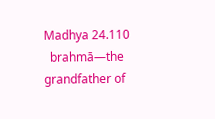Madhya 24.110
  brahmā—the grandfather of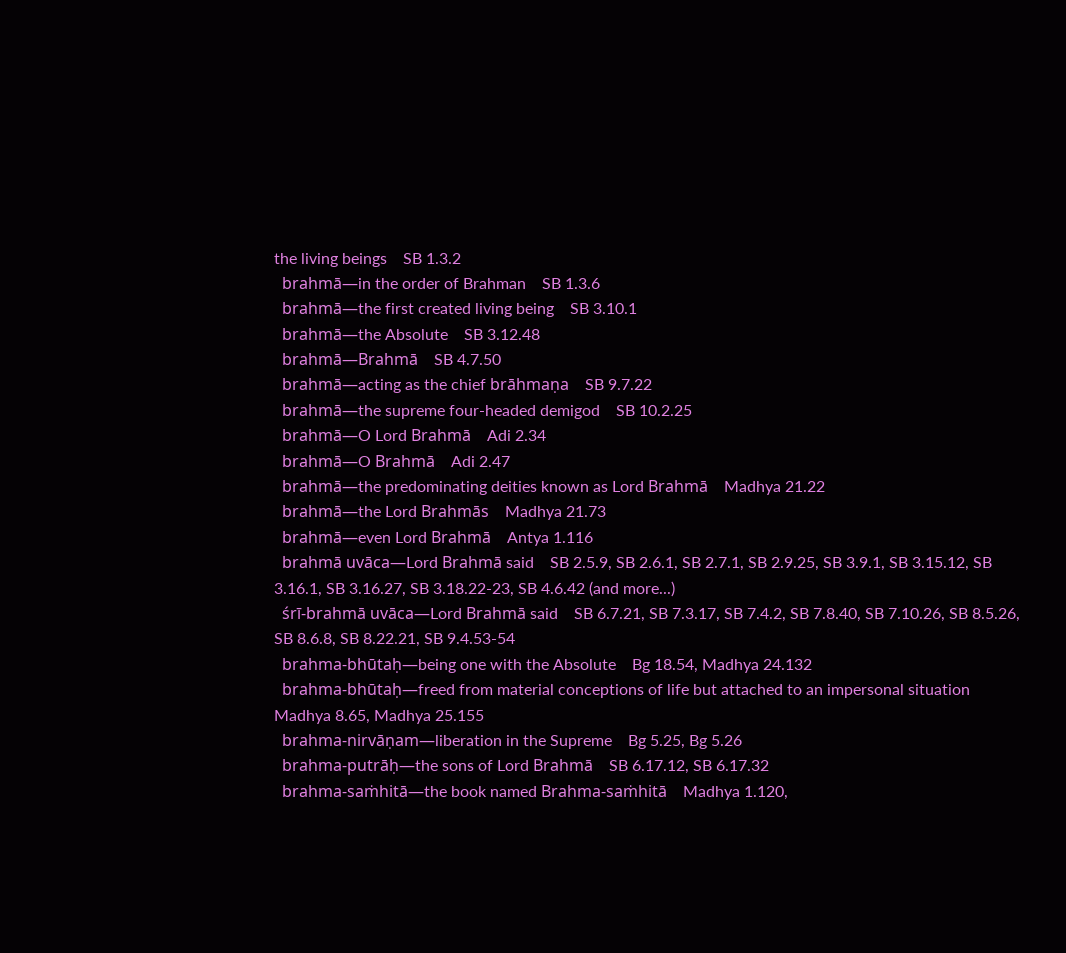the living beings    SB 1.3.2
  brahmā—in the order of Brahman    SB 1.3.6
  brahmā—the first created living being    SB 3.10.1
  brahmā—the Absolute    SB 3.12.48
  brahmā—Brahmā    SB 4.7.50
  brahmā—acting as the chief brāhmaṇa    SB 9.7.22
  brahmā—the supreme four-headed demigod    SB 10.2.25
  brahmā—O Lord Brahmā    Adi 2.34
  brahmā—O Brahmā    Adi 2.47
  brahmā—the predominating deities known as Lord Brahmā    Madhya 21.22
  brahmā—the Lord Brahmās    Madhya 21.73
  brahmā—even Lord Brahmā    Antya 1.116
  brahmā uvāca—Lord Brahmā said    SB 2.5.9, SB 2.6.1, SB 2.7.1, SB 2.9.25, SB 3.9.1, SB 3.15.12, SB 3.16.1, SB 3.16.27, SB 3.18.22-23, SB 4.6.42 (and more...)
  śrī-brahmā uvāca—Lord Brahmā said    SB 6.7.21, SB 7.3.17, SB 7.4.2, SB 7.8.40, SB 7.10.26, SB 8.5.26, SB 8.6.8, SB 8.22.21, SB 9.4.53-54
  brahma-bhūtaḥ—being one with the Absolute    Bg 18.54, Madhya 24.132
  brahma-bhūtaḥ—freed from material conceptions of life but attached to an impersonal situation    Madhya 8.65, Madhya 25.155
  brahma-nirvāṇam—liberation in the Supreme    Bg 5.25, Bg 5.26
  brahma-putrāḥ—the sons of Lord Brahmā    SB 6.17.12, SB 6.17.32
  brahma-saṁhitā—the book named Brahma-saṁhitā    Madhya 1.120,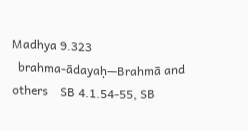Madhya 9.323
  brahma-ādayaḥ—Brahmā and others    SB 4.1.54-55, SB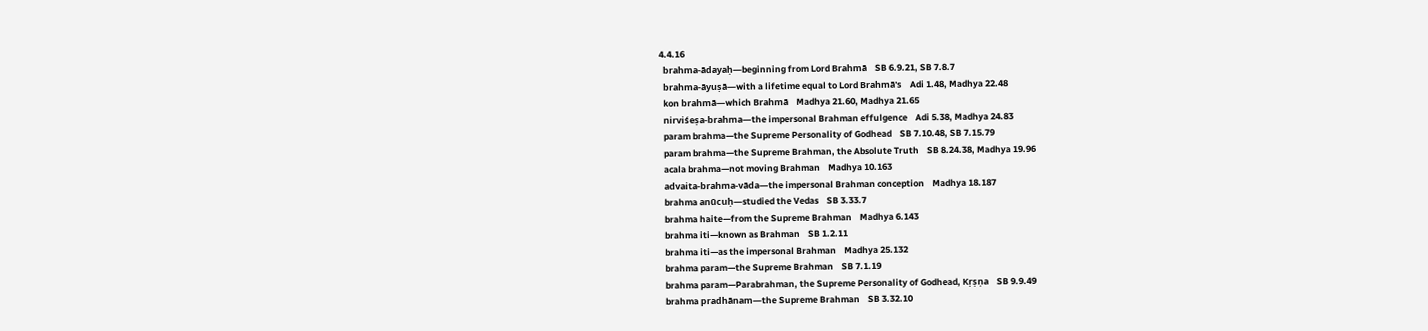4.4.16
  brahma-ādayaḥ—beginning from Lord Brahmā    SB 6.9.21, SB 7.8.7
  brahma-āyuṣā—with a lifetime equal to Lord Brahmā's    Adi 1.48, Madhya 22.48
  kon brahmā—which Brahmā    Madhya 21.60, Madhya 21.65
  nirviśeṣa-brahma—the impersonal Brahman effulgence    Adi 5.38, Madhya 24.83
  param brahma—the Supreme Personality of Godhead    SB 7.10.48, SB 7.15.79
  param brahma—the Supreme Brahman, the Absolute Truth    SB 8.24.38, Madhya 19.96
  acala brahma—not moving Brahman    Madhya 10.163
  advaita-brahma-vāda—the impersonal Brahman conception    Madhya 18.187
  brahma anūcuḥ—studied the Vedas    SB 3.33.7
  brahma haite—from the Supreme Brahman    Madhya 6.143
  brahma iti—known as Brahman    SB 1.2.11
  brahma iti—as the impersonal Brahman    Madhya 25.132
  brahma param—the Supreme Brahman    SB 7.1.19
  brahma param—Parabrahman, the Supreme Personality of Godhead, Kṛṣṇa    SB 9.9.49
  brahma pradhānam—the Supreme Brahman    SB 3.32.10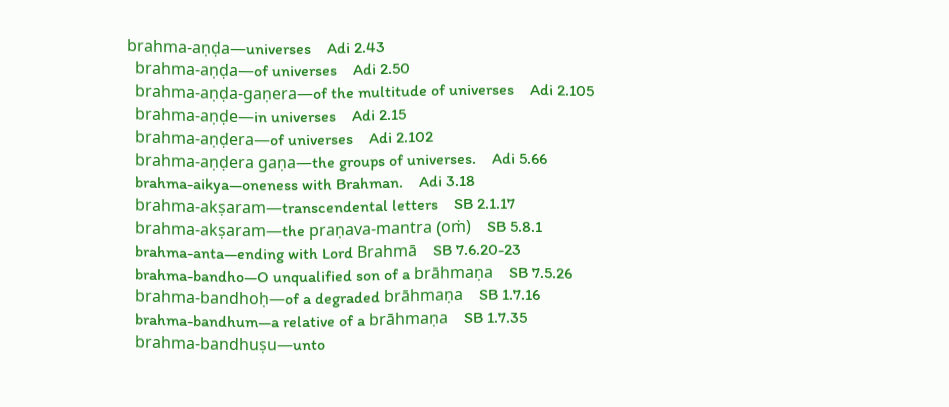brahma-aṇḍa—universes    Adi 2.43
  brahma-aṇḍa—of universes    Adi 2.50
  brahma-aṇḍa-gaṇera—of the multitude of universes    Adi 2.105
  brahma-aṇḍe—in universes    Adi 2.15
  brahma-aṇḍera—of universes    Adi 2.102
  brahma-aṇḍera gaṇa—the groups of universes.    Adi 5.66
  brahma-aikya—oneness with Brahman.    Adi 3.18
  brahma-akṣaram—transcendental letters    SB 2.1.17
  brahma-akṣaram—the praṇava-mantra (oṁ)    SB 5.8.1
  brahma-anta—ending with Lord Brahmā    SB 7.6.20-23
  brahma-bandho—O unqualified son of a brāhmaṇa    SB 7.5.26
  brahma-bandhoḥ—of a degraded brāhmaṇa    SB 1.7.16
  brahma-bandhum—a relative of a brāhmaṇa    SB 1.7.35
  brahma-bandhuṣu—unto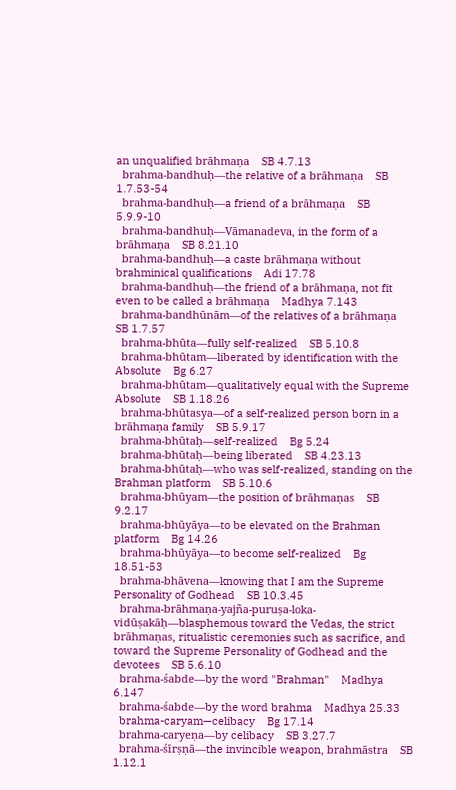an unqualified brāhmaṇa    SB 4.7.13
  brahma-bandhuḥ—the relative of a brāhmaṇa    SB 1.7.53-54
  brahma-bandhuḥ—a friend of a brāhmaṇa    SB 5.9.9-10
  brahma-bandhuḥ—Vāmanadeva, in the form of a brāhmaṇa    SB 8.21.10
  brahma-bandhuḥ—a caste brāhmaṇa without brahminical qualifications    Adi 17.78
  brahma-bandhuḥ—the friend of a brāhmaṇa, not fit even to be called a brāhmaṇa    Madhya 7.143
  brahma-bandhūnām—of the relatives of a brāhmaṇa    SB 1.7.57
  brahma-bhūta—fully self-realized    SB 5.10.8
  brahma-bhūtam—liberated by identification with the Absolute    Bg 6.27
  brahma-bhūtam—qualitatively equal with the Supreme Absolute    SB 1.18.26
  brahma-bhūtasya—of a self-realized person born in a brāhmaṇa family    SB 5.9.17
  brahma-bhūtaḥ—self-realized    Bg 5.24
  brahma-bhūtaḥ—being liberated    SB 4.23.13
  brahma-bhūtaḥ—who was self-realized, standing on the Brahman platform    SB 5.10.6
  brahma-bhūyam—the position of brāhmaṇas    SB 9.2.17
  brahma-bhūyāya—to be elevated on the Brahman platform    Bg 14.26
  brahma-bhūyāya—to become self-realized    Bg 18.51-53
  brahma-bhāvena—knowing that I am the Supreme Personality of Godhead    SB 10.3.45
  brahma-brāhmaṇa-yajña-puruṣa-loka-vidūṣakāḥ—blasphemous toward the Vedas, the strict brāhmaṇas, ritualistic ceremonies such as sacrifice, and toward the Supreme Personality of Godhead and the devotees    SB 5.6.10
  brahma-śabde—by the word "Brahman"    Madhya 6.147
  brahma-śabde—by the word brahma    Madhya 25.33
  brahma-caryam—celibacy    Bg 17.14
  brahma-caryeṇa—by celibacy    SB 3.27.7
  brahma-śīrṣṇā—the invincible weapon, brahmāstra    SB 1.12.1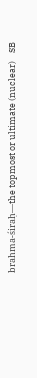brahma-śiraḥ—the topmost or ultimate (nuclear)    SB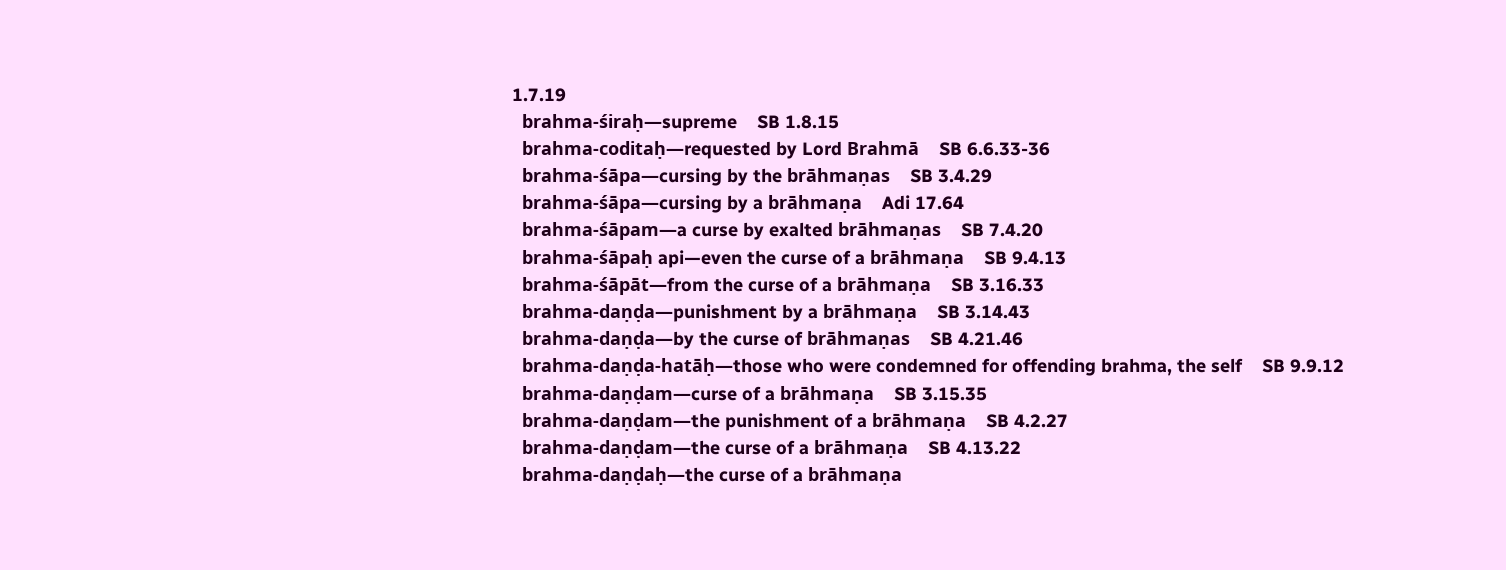1.7.19
  brahma-śiraḥ—supreme    SB 1.8.15
  brahma-coditaḥ—requested by Lord Brahmā    SB 6.6.33-36
  brahma-śāpa—cursing by the brāhmaṇas    SB 3.4.29
  brahma-śāpa—cursing by a brāhmaṇa    Adi 17.64
  brahma-śāpam—a curse by exalted brāhmaṇas    SB 7.4.20
  brahma-śāpaḥ api—even the curse of a brāhmaṇa    SB 9.4.13
  brahma-śāpāt—from the curse of a brāhmaṇa    SB 3.16.33
  brahma-daṇḍa—punishment by a brāhmaṇa    SB 3.14.43
  brahma-daṇḍa—by the curse of brāhmaṇas    SB 4.21.46
  brahma-daṇḍa-hatāḥ—those who were condemned for offending brahma, the self    SB 9.9.12
  brahma-daṇḍam—curse of a brāhmaṇa    SB 3.15.35
  brahma-daṇḍam—the punishment of a brāhmaṇa    SB 4.2.27
  brahma-daṇḍam—the curse of a brāhmaṇa    SB 4.13.22
  brahma-daṇḍaḥ—the curse of a brāhmaṇa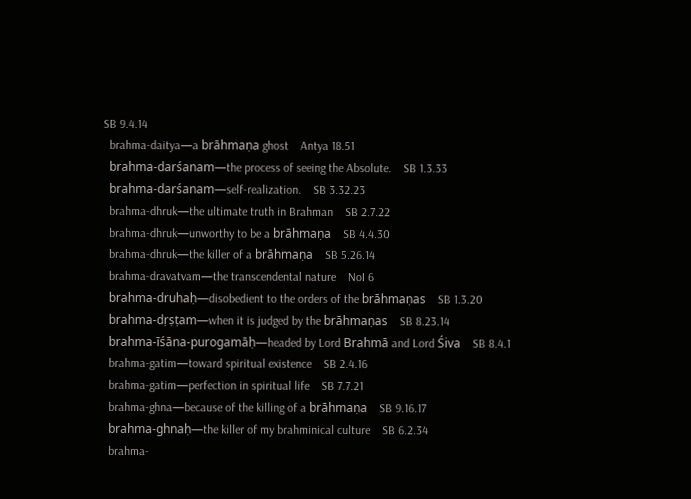SB 9.4.14
  brahma-daitya—a brāhmaṇa ghost    Antya 18.51
  brahma-darśanam—the process of seeing the Absolute.    SB 1.3.33
  brahma-darśanam—self-realization.    SB 3.32.23
  brahma-dhruk—the ultimate truth in Brahman    SB 2.7.22
  brahma-dhruk—unworthy to be a brāhmaṇa    SB 4.4.30
  brahma-dhruk—the killer of a brāhmaṇa    SB 5.26.14
  brahma-dravatvam—the transcendental nature    NoI 6
  brahma-druhaḥ—disobedient to the orders of the brāhmaṇas    SB 1.3.20
  brahma-dṛṣṭam—when it is judged by the brāhmaṇas    SB 8.23.14
  brahma-īśāna-purogamāḥ—headed by Lord Brahmā and Lord Śiva    SB 8.4.1
  brahma-gatim—toward spiritual existence    SB 2.4.16
  brahma-gatim—perfection in spiritual life    SB 7.7.21
  brahma-ghna—because of the killing of a brāhmaṇa    SB 9.16.17
  brahma-ghnaḥ—the killer of my brahminical culture    SB 6.2.34
  brahma-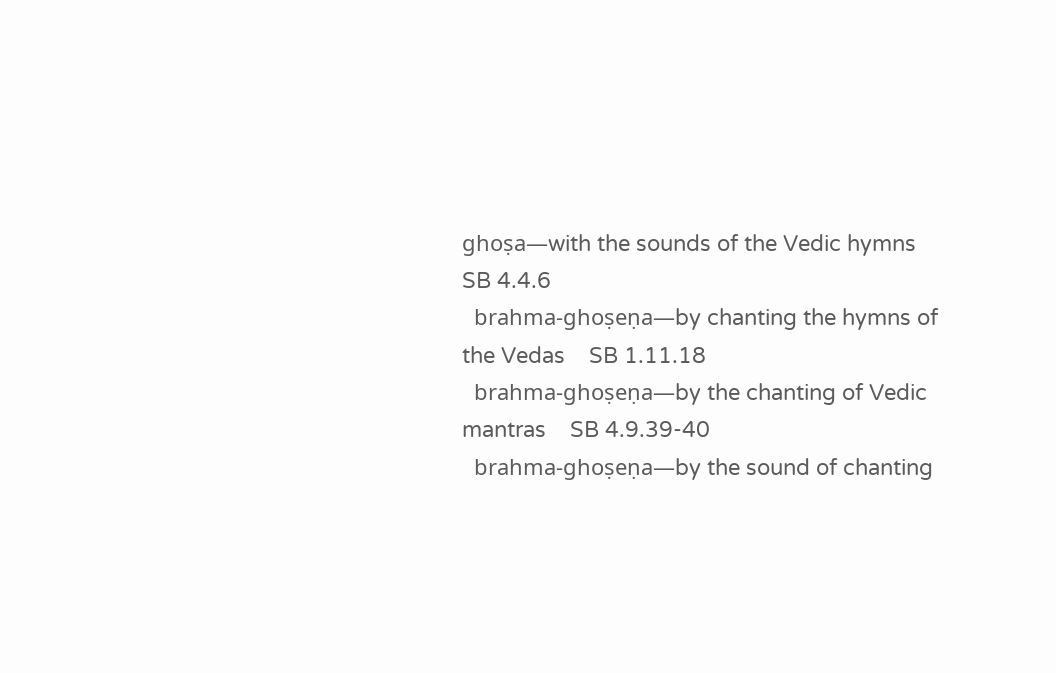ghoṣa—with the sounds of the Vedic hymns    SB 4.4.6
  brahma-ghoṣeṇa—by chanting the hymns of the Vedas    SB 1.11.18
  brahma-ghoṣeṇa—by the chanting of Vedic mantras    SB 4.9.39-40
  brahma-ghoṣeṇa—by the sound of chanting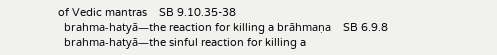of Vedic mantras    SB 9.10.35-38
  brahma-hatyā—the reaction for killing a brāhmaṇa    SB 6.9.8
  brahma-hatyā—the sinful reaction for killing a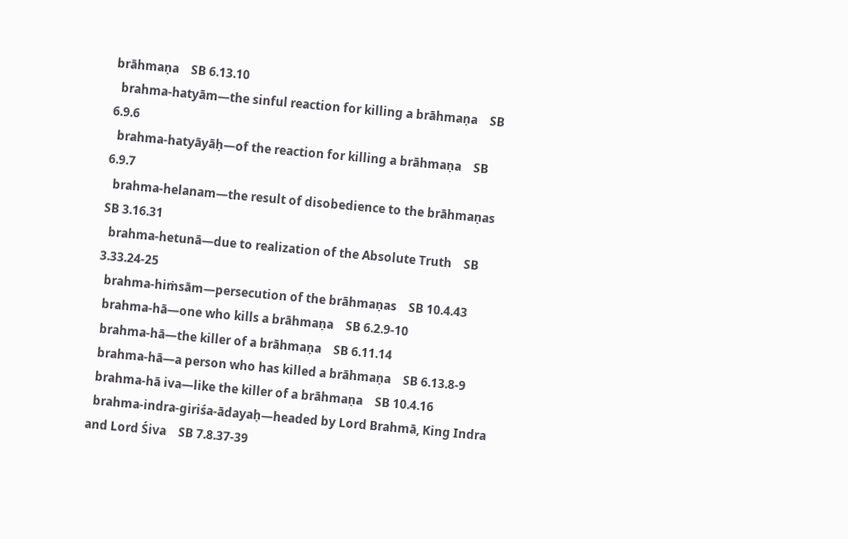brāhmaṇa    SB 6.13.10
  brahma-hatyām—the sinful reaction for killing a brāhmaṇa    SB 6.9.6
  brahma-hatyāyāḥ—of the reaction for killing a brāhmaṇa    SB 6.9.7
  brahma-helanam—the result of disobedience to the brāhmaṇas    SB 3.16.31
  brahma-hetunā—due to realization of the Absolute Truth    SB 3.33.24-25
  brahma-hiṁsām—persecution of the brāhmaṇas    SB 10.4.43
  brahma-hā—one who kills a brāhmaṇa    SB 6.2.9-10
  brahma-hā—the killer of a brāhmaṇa    SB 6.11.14
  brahma-hā—a person who has killed a brāhmaṇa    SB 6.13.8-9
  brahma-hā iva—like the killer of a brāhmaṇa    SB 10.4.16
  brahma-indra-giriśa-ādayaḥ—headed by Lord Brahmā, King Indra and Lord Śiva    SB 7.8.37-39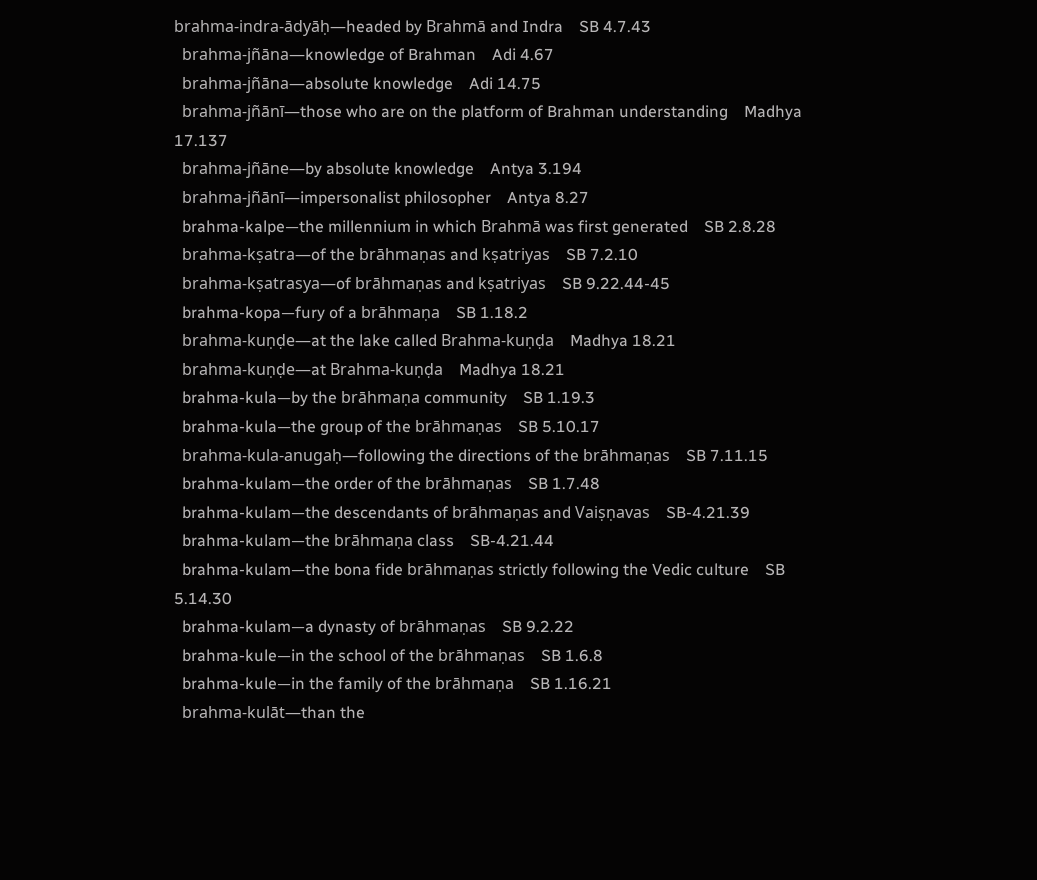brahma-indra-ādyāḥ—headed by Brahmā and Indra    SB 4.7.43
  brahma-jñāna—knowledge of Brahman    Adi 4.67
  brahma-jñāna—absolute knowledge    Adi 14.75
  brahma-jñānī—those who are on the platform of Brahman understanding    Madhya 17.137
  brahma-jñāne—by absolute knowledge    Antya 3.194
  brahma-jñānī—impersonalist philosopher    Antya 8.27
  brahma-kalpe—the millennium in which Brahmā was first generated    SB 2.8.28
  brahma-kṣatra—of the brāhmaṇas and kṣatriyas    SB 7.2.10
  brahma-kṣatrasya—of brāhmaṇas and kṣatriyas    SB 9.22.44-45
  brahma-kopa—fury of a brāhmaṇa    SB 1.18.2
  brahma-kuṇḍe—at the lake called Brahma-kuṇḍa    Madhya 18.21
  brahma-kuṇḍe—at Brahma-kuṇḍa    Madhya 18.21
  brahma-kula—by the brāhmaṇa community    SB 1.19.3
  brahma-kula—the group of the brāhmaṇas    SB 5.10.17
  brahma-kula-anugaḥ—following the directions of the brāhmaṇas    SB 7.11.15
  brahma-kulam—the order of the brāhmaṇas    SB 1.7.48
  brahma-kulam—the descendants of brāhmaṇas and Vaiṣṇavas    SB-4.21.39
  brahma-kulam—the brāhmaṇa class    SB-4.21.44
  brahma-kulam—the bona fide brāhmaṇas strictly following the Vedic culture    SB 5.14.30
  brahma-kulam—a dynasty of brāhmaṇas    SB 9.2.22
  brahma-kule—in the school of the brāhmaṇas    SB 1.6.8
  brahma-kule—in the family of the brāhmaṇa    SB 1.16.21
  brahma-kulāt—than the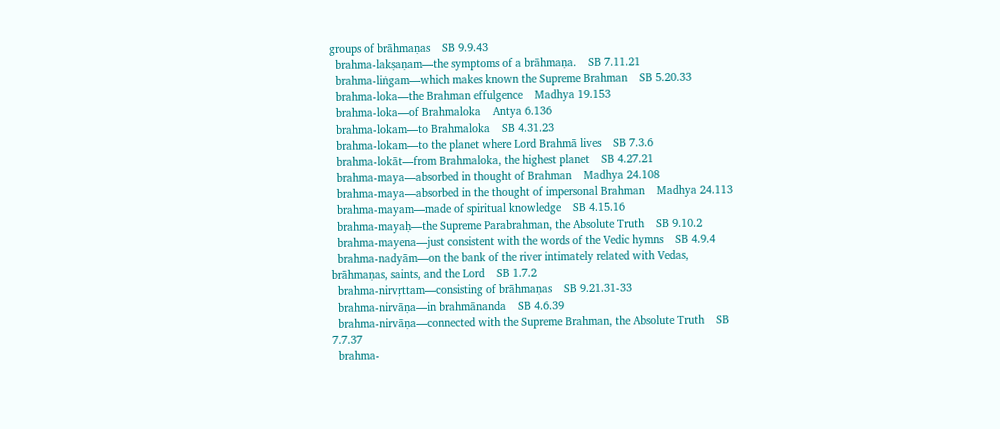groups of brāhmaṇas    SB 9.9.43
  brahma-lakṣaṇam—the symptoms of a brāhmaṇa.    SB 7.11.21
  brahma-liṅgam—which makes known the Supreme Brahman    SB 5.20.33
  brahma-loka—the Brahman effulgence    Madhya 19.153
  brahma-loka—of Brahmaloka    Antya 6.136
  brahma-lokam—to Brahmaloka    SB 4.31.23
  brahma-lokam—to the planet where Lord Brahmā lives    SB 7.3.6
  brahma-lokāt—from Brahmaloka, the highest planet    SB 4.27.21
  brahma-maya—absorbed in thought of Brahman    Madhya 24.108
  brahma-maya—absorbed in the thought of impersonal Brahman    Madhya 24.113
  brahma-mayam—made of spiritual knowledge    SB 4.15.16
  brahma-mayaḥ—the Supreme Parabrahman, the Absolute Truth    SB 9.10.2
  brahma-mayena—just consistent with the words of the Vedic hymns    SB 4.9.4
  brahma-nadyām—on the bank of the river intimately related with Vedas, brāhmaṇas, saints, and the Lord    SB 1.7.2
  brahma-nirvṛttam—consisting of brāhmaṇas    SB 9.21.31-33
  brahma-nirvāṇa—in brahmānanda    SB 4.6.39
  brahma-nirvāṇa—connected with the Supreme Brahman, the Absolute Truth    SB 7.7.37
  brahma-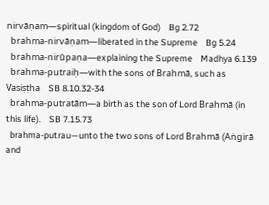nirvāṇam—spiritual (kingdom of God)    Bg 2.72
  brahma-nirvāṇam—liberated in the Supreme    Bg 5.24
  brahma-nirūpaṇa—explaining the Supreme    Madhya 6.139
  brahma-putraiḥ—with the sons of Brahmā, such as Vasiṣṭha    SB 8.10.32-34
  brahma-putratām—a birth as the son of Lord Brahmā (in this life).    SB 7.15.73
  brahma-putrau—unto the two sons of Lord Brahmā (Aṅgirā and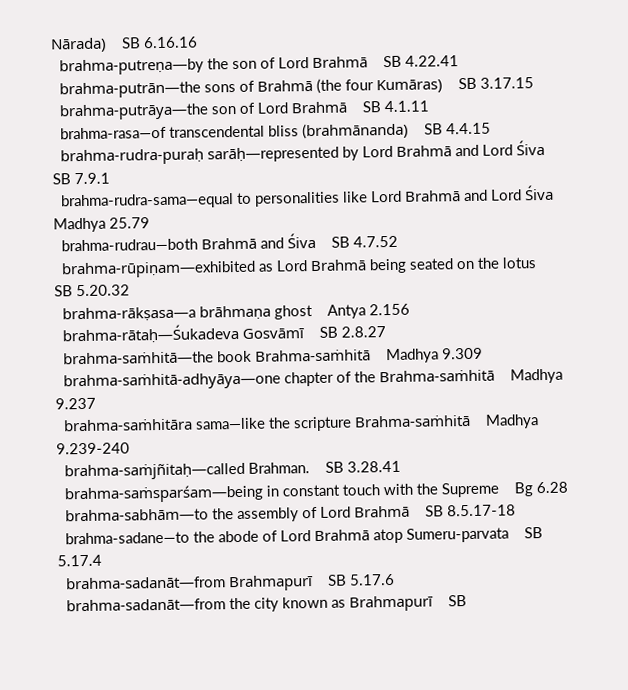Nārada)    SB 6.16.16
  brahma-putreṇa—by the son of Lord Brahmā    SB 4.22.41
  brahma-putrān—the sons of Brahmā (the four Kumāras)    SB 3.17.15
  brahma-putrāya—the son of Lord Brahmā    SB 4.1.11
  brahma-rasa—of transcendental bliss (brahmānanda)    SB 4.4.15
  brahma-rudra-puraḥ sarāḥ—represented by Lord Brahmā and Lord Śiva    SB 7.9.1
  brahma-rudra-sama—equal to personalities like Lord Brahmā and Lord Śiva    Madhya 25.79
  brahma-rudrau—both Brahmā and Śiva    SB 4.7.52
  brahma-rūpiṇam—exhibited as Lord Brahmā being seated on the lotus    SB 5.20.32
  brahma-rākṣasa—a brāhmaṇa ghost    Antya 2.156
  brahma-rātaḥ—Śukadeva Gosvāmī    SB 2.8.27
  brahma-saṁhitā—the book Brahma-saṁhitā    Madhya 9.309
  brahma-saṁhitā-adhyāya—one chapter of the Brahma-saṁhitā    Madhya 9.237
  brahma-saṁhitāra sama—like the scripture Brahma-saṁhitā    Madhya 9.239-240
  brahma-saṁjñitaḥ—called Brahman.    SB 3.28.41
  brahma-saṁsparśam—being in constant touch with the Supreme    Bg 6.28
  brahma-sabhām—to the assembly of Lord Brahmā    SB 8.5.17-18
  brahma-sadane—to the abode of Lord Brahmā atop Sumeru-parvata    SB 5.17.4
  brahma-sadanāt—from Brahmapurī    SB 5.17.6
  brahma-sadanāt—from the city known as Brahmapurī    SB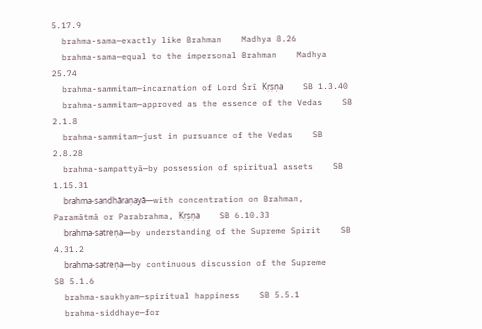5.17.9
  brahma-sama—exactly like Brahman    Madhya 8.26
  brahma-sama—equal to the impersonal Brahman    Madhya 25.74
  brahma-sammitam—incarnation of Lord Śrī Kṛṣṇa    SB 1.3.40
  brahma-sammitam—approved as the essence of the Vedas    SB 2.1.8
  brahma-sammitam—just in pursuance of the Vedas    SB 2.8.28
  brahma-sampattyā—by possession of spiritual assets    SB 1.15.31
  brahma-sandhāraṇayā—with concentration on Brahman, Paramātmā or Parabrahma, Kṛṣṇa    SB 6.10.33
  brahma-satreṇa—by understanding of the Supreme Spirit    SB 4.31.2
  brahma-satreṇa—by continuous discussion of the Supreme    SB 5.1.6
  brahma-saukhyam—spiritual happiness    SB 5.5.1
  brahma-siddhaye—for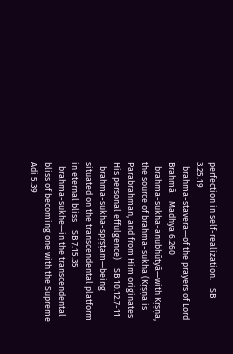perfection in self-realization.    SB 3.25.19
  brahma-stavera—of the prayers of Lord Brahmā    Madhya 6.260
  brahma-sukha-anubhūtyā—with Kṛṣṇa, the source of brahma-sukha (Kṛṣṇa is Parabrahman, and from Him originates His personal effulgence)    SB 10.12.7-11
  brahma-sukha-spṛṣṭam—being situated on the transcendental platform in eternal bliss    SB 7.15.35
  brahma-sukhe—in the transcendental bliss of becoming one with the Supreme    Adi 5.39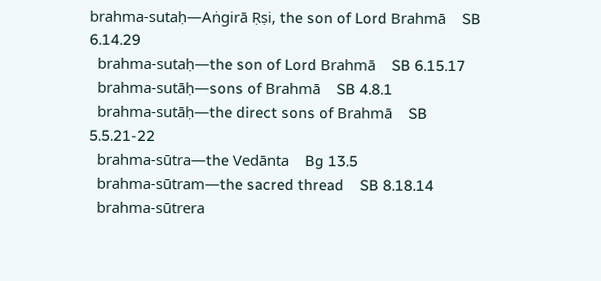brahma-sutaḥ—Aṅgirā Ṛṣi, the son of Lord Brahmā    SB 6.14.29
  brahma-sutaḥ—the son of Lord Brahmā    SB 6.15.17
  brahma-sutāḥ—sons of Brahmā    SB 4.8.1
  brahma-sutāḥ—the direct sons of Brahmā    SB 5.5.21-22
  brahma-sūtra—the Vedānta    Bg 13.5
  brahma-sūtram—the sacred thread    SB 8.18.14
  brahma-sūtrera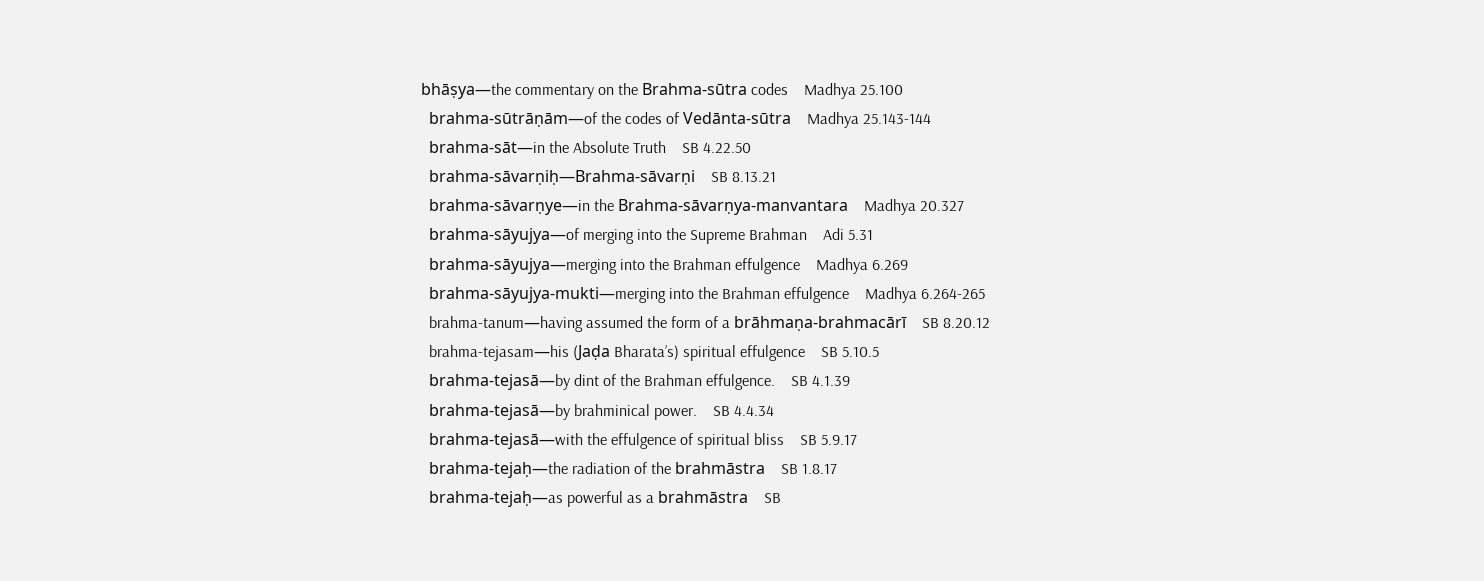bhāṣya—the commentary on the Brahma-sūtra codes    Madhya 25.100
  brahma-sūtrāṇām—of the codes of Vedānta-sūtra    Madhya 25.143-144
  brahma-sāt—in the Absolute Truth    SB 4.22.50
  brahma-sāvarṇiḥ—Brahma-sāvarṇi    SB 8.13.21
  brahma-sāvarṇye—in the Brahma-sāvarṇya-manvantara    Madhya 20.327
  brahma-sāyujya—of merging into the Supreme Brahman    Adi 5.31
  brahma-sāyujya—merging into the Brahman effulgence    Madhya 6.269
  brahma-sāyujya-mukti—merging into the Brahman effulgence    Madhya 6.264-265
  brahma-tanum—having assumed the form of a brāhmaṇa-brahmacārī    SB 8.20.12
  brahma-tejasam—his (Jaḍa Bharata’s) spiritual effulgence    SB 5.10.5
  brahma-tejasā—by dint of the Brahman effulgence.    SB 4.1.39
  brahma-tejasā—by brahminical power.    SB 4.4.34
  brahma-tejasā—with the effulgence of spiritual bliss    SB 5.9.17
  brahma-tejaḥ—the radiation of the brahmāstra    SB 1.8.17
  brahma-tejaḥ—as powerful as a brahmāstra    SB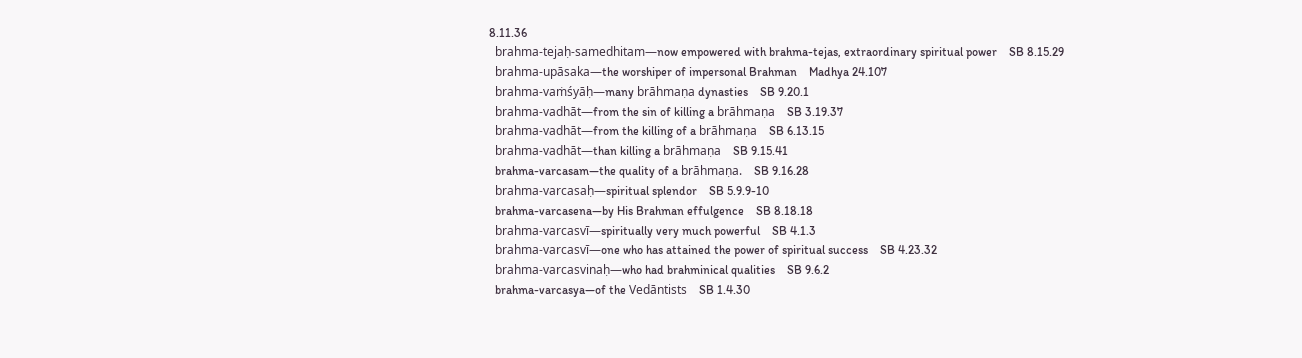8.11.36
  brahma-tejaḥ-samedhitam—now empowered with brahma-tejas, extraordinary spiritual power    SB 8.15.29
  brahma-upāsaka—the worshiper of impersonal Brahman    Madhya 24.107
  brahma-vaṁśyāḥ—many brāhmaṇa dynasties    SB 9.20.1
  brahma-vadhāt—from the sin of killing a brāhmaṇa    SB 3.19.37
  brahma-vadhāt—from the killing of a brāhmaṇa    SB 6.13.15
  brahma-vadhāt—than killing a brāhmaṇa    SB 9.15.41
  brahma-varcasam—the quality of a brāhmaṇa.    SB 9.16.28
  brahma-varcasaḥ—spiritual splendor    SB 5.9.9-10
  brahma-varcasena—by His Brahman effulgence    SB 8.18.18
  brahma-varcasvī—spiritually very much powerful    SB 4.1.3
  brahma-varcasvī—one who has attained the power of spiritual success    SB 4.23.32
  brahma-varcasvinaḥ—who had brahminical qualities    SB 9.6.2
  brahma-varcasya—of the Vedāntists    SB 1.4.30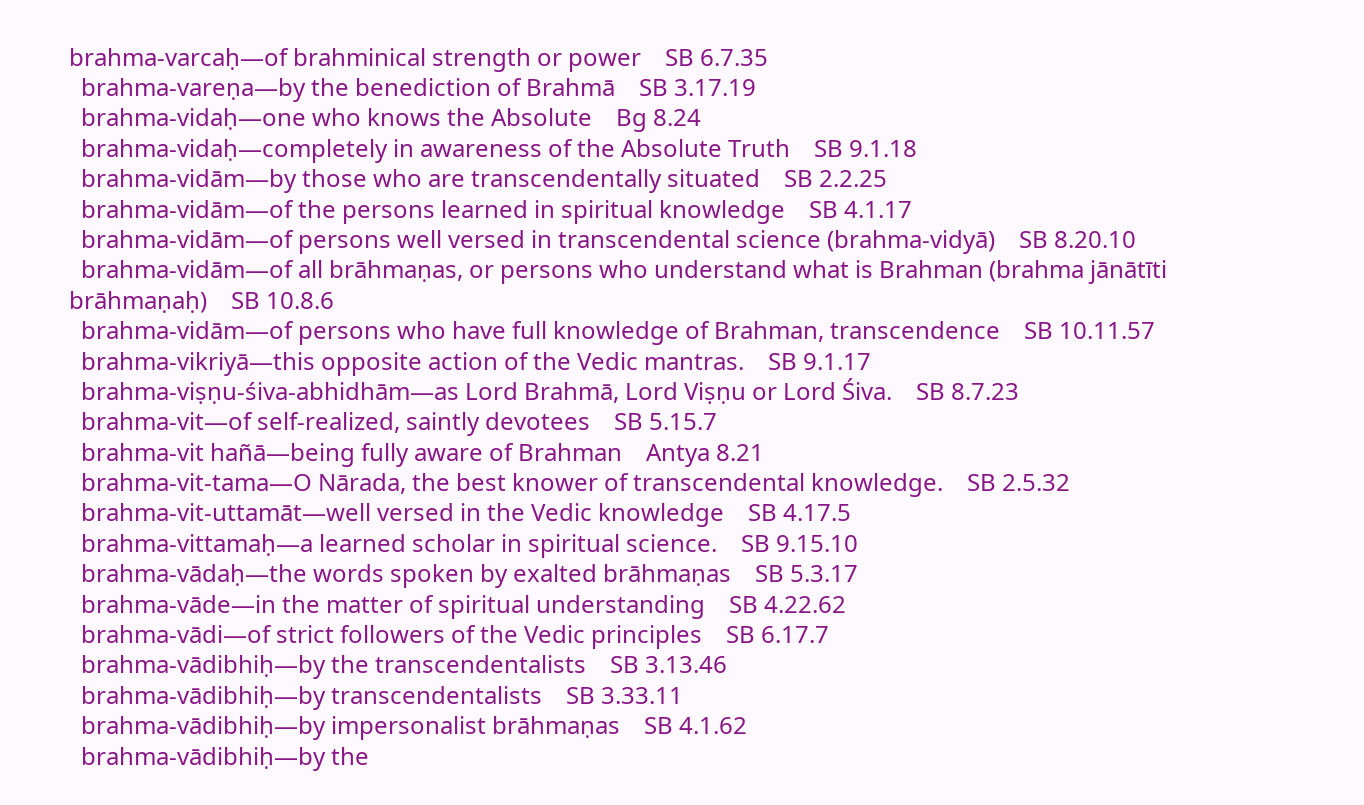brahma-varcaḥ—of brahminical strength or power    SB 6.7.35
  brahma-vareṇa—by the benediction of Brahmā    SB 3.17.19
  brahma-vidaḥ—one who knows the Absolute    Bg 8.24
  brahma-vidaḥ—completely in awareness of the Absolute Truth    SB 9.1.18
  brahma-vidām—by those who are transcendentally situated    SB 2.2.25
  brahma-vidām—of the persons learned in spiritual knowledge    SB 4.1.17
  brahma-vidām—of persons well versed in transcendental science (brahma-vidyā)    SB 8.20.10
  brahma-vidām—of all brāhmaṇas, or persons who understand what is Brahman (brahma jānātīti brāhmaṇaḥ)    SB 10.8.6
  brahma-vidām—of persons who have full knowledge of Brahman, transcendence    SB 10.11.57
  brahma-vikriyā—this opposite action of the Vedic mantras.    SB 9.1.17
  brahma-viṣṇu-śiva-abhidhām—as Lord Brahmā, Lord Viṣṇu or Lord Śiva.    SB 8.7.23
  brahma-vit—of self-realized, saintly devotees    SB 5.15.7
  brahma-vit hañā—being fully aware of Brahman    Antya 8.21
  brahma-vit-tama—O Nārada, the best knower of transcendental knowledge.    SB 2.5.32
  brahma-vit-uttamāt—well versed in the Vedic knowledge    SB 4.17.5
  brahma-vittamaḥ—a learned scholar in spiritual science.    SB 9.15.10
  brahma-vādaḥ—the words spoken by exalted brāhmaṇas    SB 5.3.17
  brahma-vāde—in the matter of spiritual understanding    SB 4.22.62
  brahma-vādi—of strict followers of the Vedic principles    SB 6.17.7
  brahma-vādibhiḥ—by the transcendentalists    SB 3.13.46
  brahma-vādibhiḥ—by transcendentalists    SB 3.33.11
  brahma-vādibhiḥ—by impersonalist brāhmaṇas    SB 4.1.62
  brahma-vādibhiḥ—by the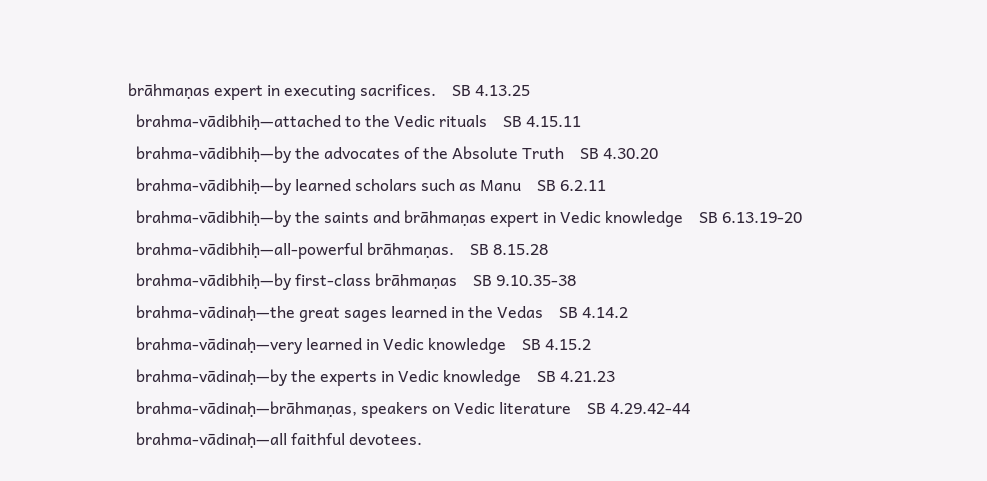brāhmaṇas expert in executing sacrifices.    SB 4.13.25
  brahma-vādibhiḥ—attached to the Vedic rituals    SB 4.15.11
  brahma-vādibhiḥ—by the advocates of the Absolute Truth    SB 4.30.20
  brahma-vādibhiḥ—by learned scholars such as Manu    SB 6.2.11
  brahma-vādibhiḥ—by the saints and brāhmaṇas expert in Vedic knowledge    SB 6.13.19-20
  brahma-vādibhiḥ—all-powerful brāhmaṇas.    SB 8.15.28
  brahma-vādibhiḥ—by first-class brāhmaṇas    SB 9.10.35-38
  brahma-vādinaḥ—the great sages learned in the Vedas    SB 4.14.2
  brahma-vādinaḥ—very learned in Vedic knowledge    SB 4.15.2
  brahma-vādinaḥ—by the experts in Vedic knowledge    SB 4.21.23
  brahma-vādinaḥ—brāhmaṇas, speakers on Vedic literature    SB 4.29.42-44
  brahma-vādinaḥ—all faithful devotees.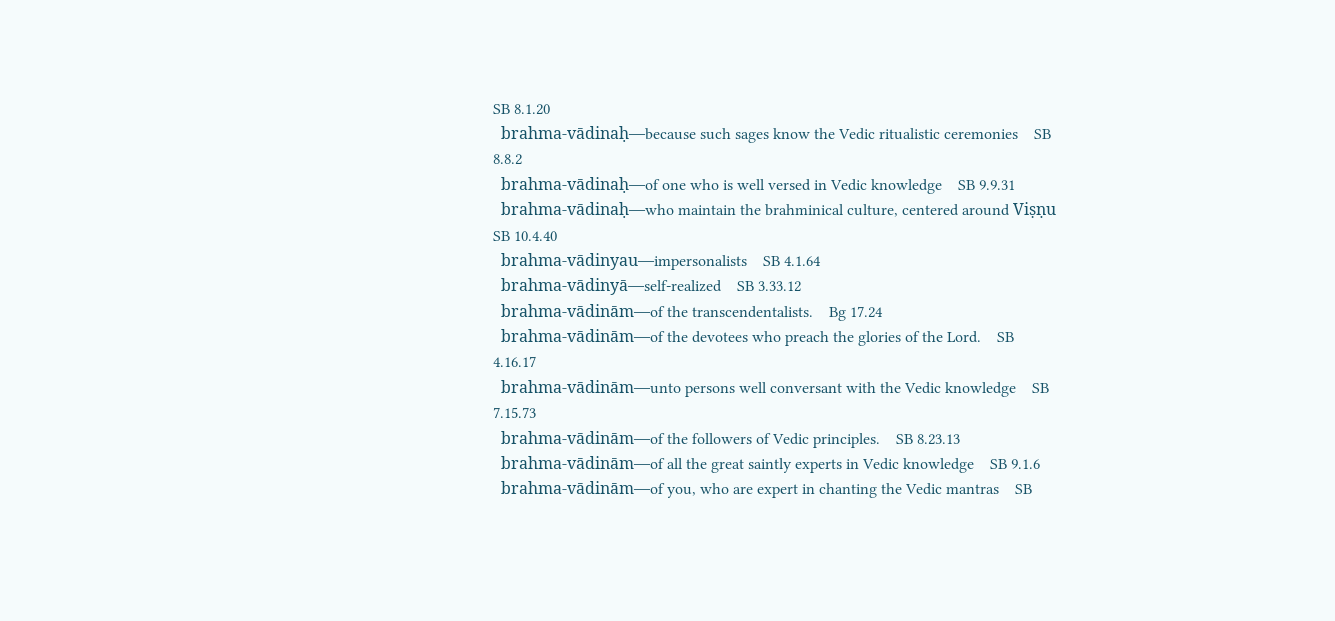SB 8.1.20
  brahma-vādinaḥ—because such sages know the Vedic ritualistic ceremonies    SB 8.8.2
  brahma-vādinaḥ—of one who is well versed in Vedic knowledge    SB 9.9.31
  brahma-vādinaḥ—who maintain the brahminical culture, centered around Viṣṇu    SB 10.4.40
  brahma-vādinyau—impersonalists    SB 4.1.64
  brahma-vādinyā—self-realized    SB 3.33.12
  brahma-vādinām—of the transcendentalists.    Bg 17.24
  brahma-vādinām—of the devotees who preach the glories of the Lord.    SB 4.16.17
  brahma-vādinām—unto persons well conversant with the Vedic knowledge    SB 7.15.73
  brahma-vādinām—of the followers of Vedic principles.    SB 8.23.13
  brahma-vādinām—of all the great saintly experts in Vedic knowledge    SB 9.1.6
  brahma-vādinām—of you, who are expert in chanting the Vedic mantras    SB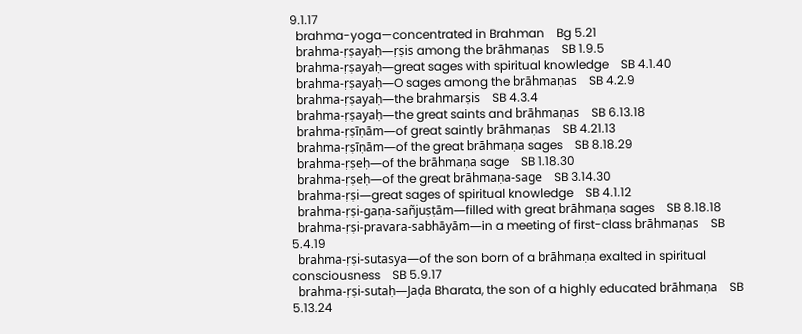9.1.17
  brahma-yoga—concentrated in Brahman    Bg 5.21
  brahma-ṛṣayaḥ—ṛṣis among the brāhmaṇas    SB 1.9.5
  brahma-ṛṣayaḥ—great sages with spiritual knowledge    SB 4.1.40
  brahma-ṛṣayaḥ—O sages among the brāhmaṇas    SB 4.2.9
  brahma-ṛṣayaḥ—the brahmarṣis    SB 4.3.4
  brahma-ṛṣayaḥ—the great saints and brāhmaṇas    SB 6.13.18
  brahma-ṛṣīṇām—of great saintly brāhmaṇas    SB 4.21.13
  brahma-ṛṣīṇām—of the great brāhmaṇa sages    SB 8.18.29
  brahma-ṛṣeḥ—of the brāhmaṇa sage    SB 1.18.30
  brahma-ṛṣeḥ—of the great brāhmaṇa-sage    SB 3.14.30
  brahma-ṛṣi—great sages of spiritual knowledge    SB 4.1.12
  brahma-ṛṣi-gaṇa-sañjuṣṭām—filled with great brāhmaṇa sages    SB 8.18.18
  brahma-ṛṣi-pravara-sabhāyām—in a meeting of first-class brāhmaṇas    SB 5.4.19
  brahma-ṛṣi-sutasya—of the son born of a brāhmaṇa exalted in spiritual consciousness    SB 5.9.17
  brahma-ṛṣi-sutaḥ—Jaḍa Bharata, the son of a highly educated brāhmaṇa    SB 5.13.24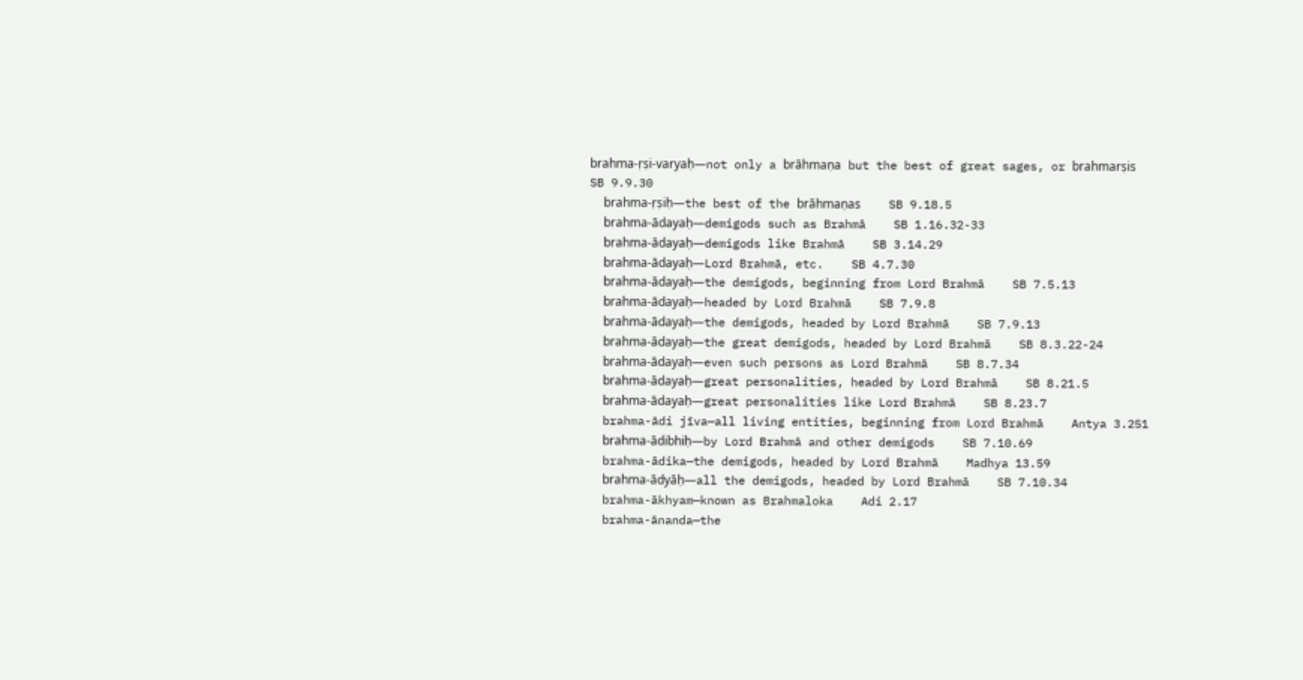brahma-ṛṣi-varyaḥ—not only a brāhmaṇa but the best of great sages, or brahmarṣis    SB 9.9.30
  brahma-ṛṣiḥ—the best of the brāhmaṇas    SB 9.18.5
  brahma-ādayaḥ—demigods such as Brahmā    SB 1.16.32-33
  brahma-ādayaḥ—demigods like Brahmā    SB 3.14.29
  brahma-ādayaḥ—Lord Brahmā, etc.    SB 4.7.30
  brahma-ādayaḥ—the demigods, beginning from Lord Brahmā    SB 7.5.13
  brahma-ādayaḥ—headed by Lord Brahmā    SB 7.9.8
  brahma-ādayaḥ—the demigods, headed by Lord Brahmā    SB 7.9.13
  brahma-ādayaḥ—the great demigods, headed by Lord Brahmā    SB 8.3.22-24
  brahma-ādayaḥ—even such persons as Lord Brahmā    SB 8.7.34
  brahma-ādayaḥ—great personalities, headed by Lord Brahmā    SB 8.21.5
  brahma-ādayaḥ—great personalities like Lord Brahmā    SB 8.23.7
  brahma-ādi jīva—all living entities, beginning from Lord Brahmā    Antya 3.251
  brahma-ādibhiḥ—by Lord Brahmā and other demigods    SB 7.10.69
  brahma-ādika—the demigods, headed by Lord Brahmā    Madhya 13.59
  brahma-ādyāḥ—all the demigods, headed by Lord Brahmā    SB 7.10.34
  brahma-ākhyam—known as Brahmaloka    Adi 2.17
  brahma-ānanda—the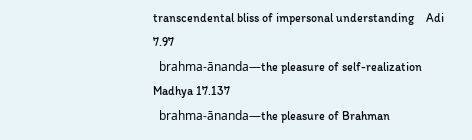transcendental bliss of impersonal understanding    Adi 7.97
  brahma-ānanda—the pleasure of self-realization    Madhya 17.137
  brahma-ānanda—the pleasure of Brahman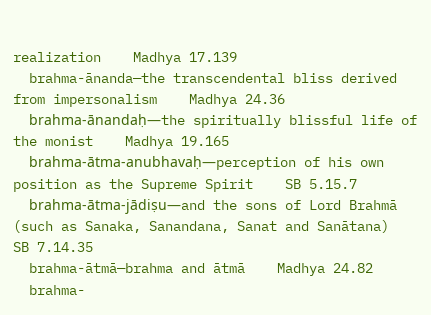realization    Madhya 17.139
  brahma-ānanda—the transcendental bliss derived from impersonalism    Madhya 24.36
  brahma-ānandaḥ—the spiritually blissful life of the monist    Madhya 19.165
  brahma-ātma-anubhavaḥ—perception of his own position as the Supreme Spirit    SB 5.15.7
  brahma-ātma-jādiṣu—and the sons of Lord Brahmā (such as Sanaka, Sanandana, Sanat and Sanātana)    SB 7.14.35
  brahma-ātmā—brahma and ātmā    Madhya 24.82
  brahma-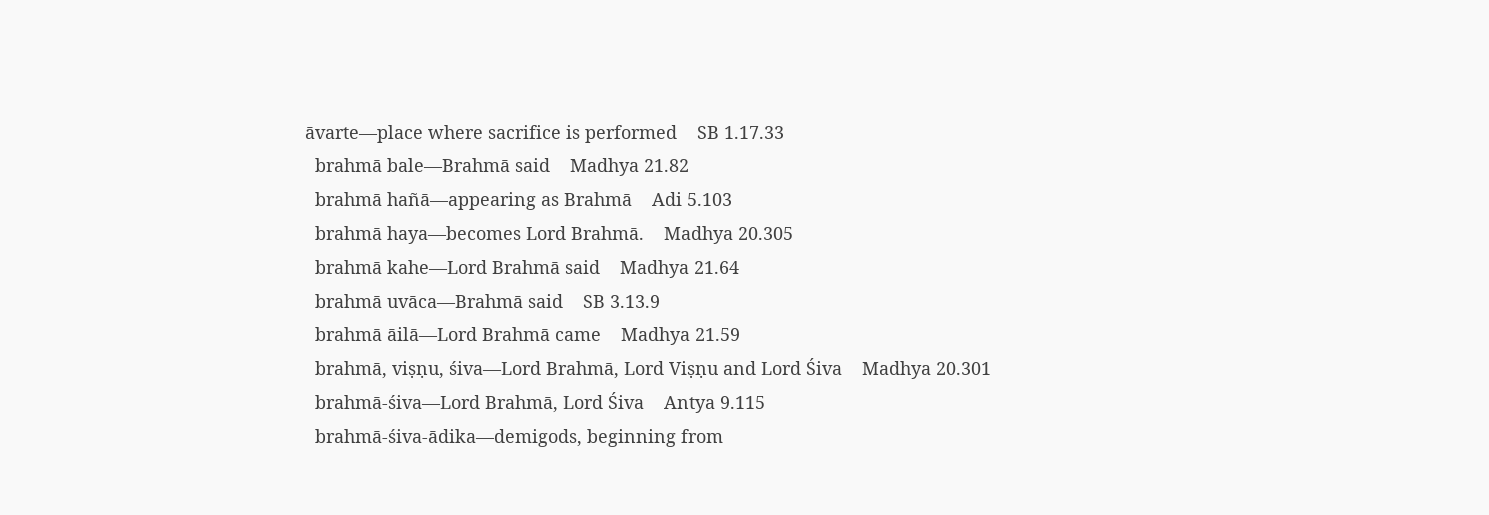āvarte—place where sacrifice is performed    SB 1.17.33
  brahmā bale—Brahmā said    Madhya 21.82
  brahmā hañā—appearing as Brahmā    Adi 5.103
  brahmā haya—becomes Lord Brahmā.    Madhya 20.305
  brahmā kahe—Lord Brahmā said    Madhya 21.64
  brahmā uvāca—Brahmā said    SB 3.13.9
  brahmā āilā—Lord Brahmā came    Madhya 21.59
  brahmā, viṣṇu, śiva—Lord Brahmā, Lord Viṣṇu and Lord Śiva    Madhya 20.301
  brahmā-śiva—Lord Brahmā, Lord Śiva    Antya 9.115
  brahmā-śiva-ādika—demigods, beginning from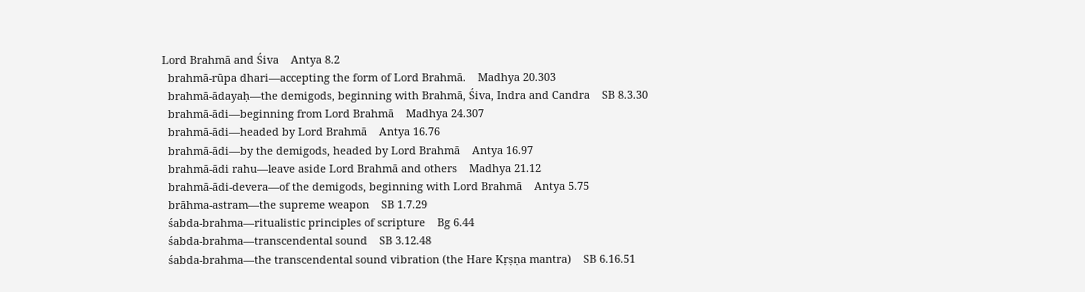Lord Brahmā and Śiva    Antya 8.2
  brahmā-rūpa dhari—accepting the form of Lord Brahmā.    Madhya 20.303
  brahmā-ādayaḥ—the demigods, beginning with Brahmā, Śiva, Indra and Candra    SB 8.3.30
  brahmā-ādi—beginning from Lord Brahmā    Madhya 24.307
  brahmā-ādi—headed by Lord Brahmā    Antya 16.76
  brahmā-ādi—by the demigods, headed by Lord Brahmā    Antya 16.97
  brahmā-ādi rahu—leave aside Lord Brahmā and others    Madhya 21.12
  brahmā-ādi-devera—of the demigods, beginning with Lord Brahmā    Antya 5.75
  brāhma-astram—the supreme weapon    SB 1.7.29
  śabda-brahma—ritualistic principles of scripture    Bg 6.44
  śabda-brahma—transcendental sound    SB 3.12.48
  śabda-brahma—the transcendental sound vibration (the Hare Kṛṣṇa mantra)    SB 6.16.51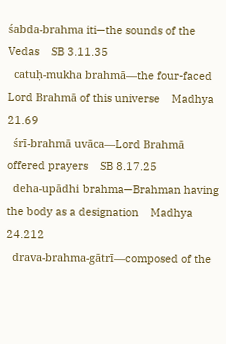śabda-brahma iti—the sounds of the Vedas    SB 3.11.35
  catuḥ-mukha brahmā—the four-faced Lord Brahmā of this universe    Madhya 21.69
  śrī-brahmā uvāca—Lord Brahmā offered prayers    SB 8.17.25
  deha-upādhi brahma—Brahman having the body as a designation    Madhya 24.212
  drava-brahma-gātrī—composed of the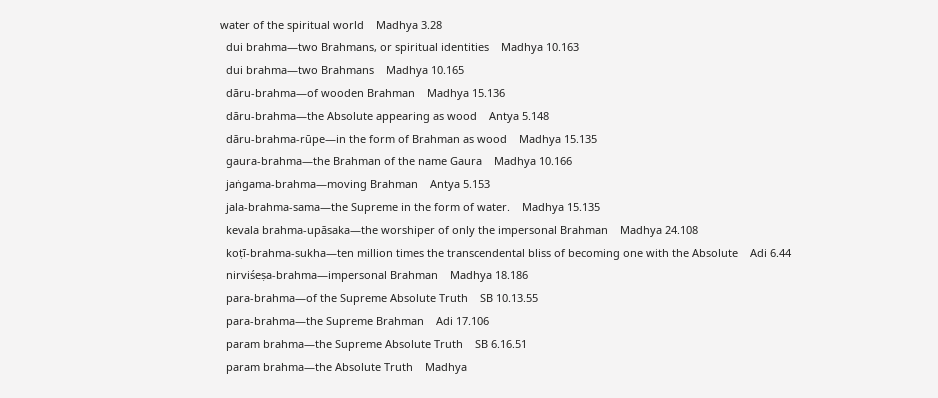water of the spiritual world    Madhya 3.28
  dui brahma—two Brahmans, or spiritual identities    Madhya 10.163
  dui brahma—two Brahmans    Madhya 10.165
  dāru-brahma—of wooden Brahman    Madhya 15.136
  dāru-brahma—the Absolute appearing as wood    Antya 5.148
  dāru-brahma-rūpe—in the form of Brahman as wood    Madhya 15.135
  gaura-brahma—the Brahman of the name Gaura    Madhya 10.166
  jaṅgama-brahma—moving Brahman    Antya 5.153
  jala-brahma-sama—the Supreme in the form of water.    Madhya 15.135
  kevala brahma-upāsaka—the worshiper of only the impersonal Brahman    Madhya 24.108
  koṭī-brahma-sukha—ten million times the transcendental bliss of becoming one with the Absolute    Adi 6.44
  nirviśeṣa-brahma—impersonal Brahman    Madhya 18.186
  para-brahma—of the Supreme Absolute Truth    SB 10.13.55
  para-brahma—the Supreme Brahman    Adi 17.106
  param brahma—the Supreme Absolute Truth    SB 6.16.51
  param brahma—the Absolute Truth    Madhya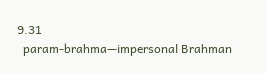9.31
  param-brahma—impersonal Brahman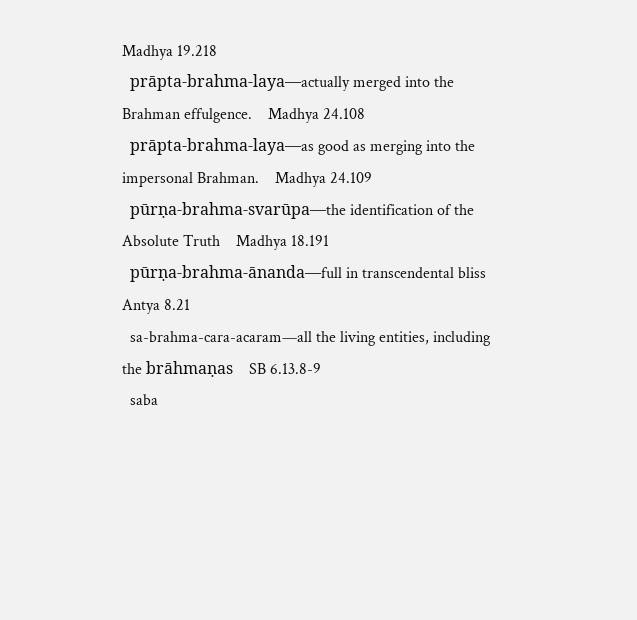Madhya 19.218
  prāpta-brahma-laya—actually merged into the Brahman effulgence.    Madhya 24.108
  prāpta-brahma-laya—as good as merging into the impersonal Brahman.    Madhya 24.109
  pūrṇa-brahma-svarūpa—the identification of the Absolute Truth    Madhya 18.191
  pūrṇa-brahma-ānanda—full in transcendental bliss    Antya 8.21
  sa-brahma-cara-acaram—all the living entities, including the brāhmaṇas    SB 6.13.8-9
  saba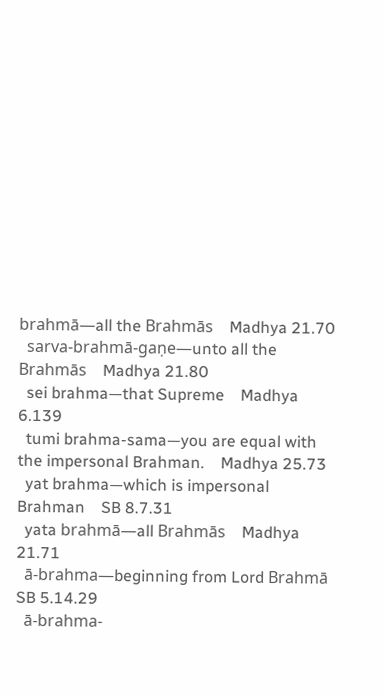brahmā—all the Brahmās    Madhya 21.70
  sarva-brahmā-gaṇe—unto all the Brahmās    Madhya 21.80
  sei brahma—that Supreme    Madhya 6.139
  tumi brahma-sama—you are equal with the impersonal Brahman.    Madhya 25.73
  yat brahma—which is impersonal Brahman    SB 8.7.31
  yata brahmā—all Brahmās    Madhya 21.71
  ā-brahma—beginning from Lord Brahmā    SB 5.14.29
  ā-brahma-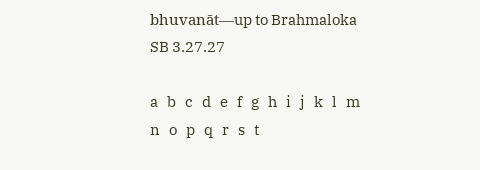bhuvanāt—up to Brahmaloka    SB 3.27.27

a   b   c   d   e   f   g   h   i   j   k   l   m   n   o   p   q   r   s   t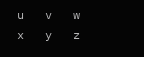u   v   w   x   y   z